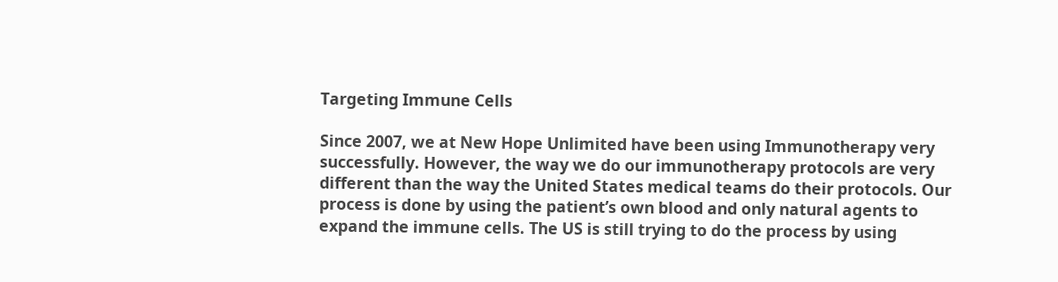Targeting Immune Cells

Since 2007, we at New Hope Unlimited have been using Immunotherapy very successfully. However, the way we do our immunotherapy protocols are very different than the way the United States medical teams do their protocols. Our process is done by using the patient’s own blood and only natural agents to expand the immune cells. The US is still trying to do the process by using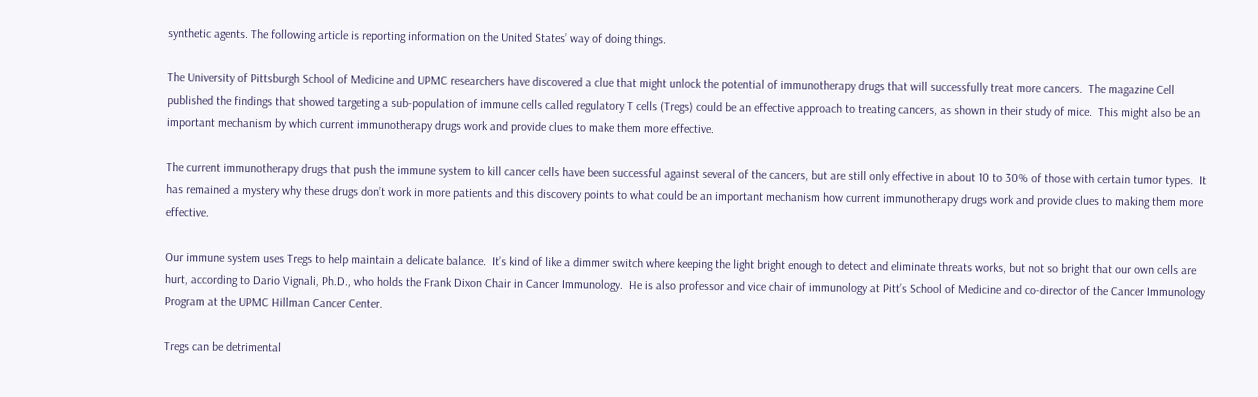synthetic agents. The following article is reporting information on the United States’ way of doing things.

The University of Pittsburgh School of Medicine and UPMC researchers have discovered a clue that might unlock the potential of immunotherapy drugs that will successfully treat more cancers.  The magazine Cell published the findings that showed targeting a sub-population of immune cells called regulatory T cells (Tregs) could be an effective approach to treating cancers, as shown in their study of mice.  This might also be an important mechanism by which current immunotherapy drugs work and provide clues to make them more effective.

The current immunotherapy drugs that push the immune system to kill cancer cells have been successful against several of the cancers, but are still only effective in about 10 to 30% of those with certain tumor types.  It has remained a mystery why these drugs don’t work in more patients and this discovery points to what could be an important mechanism how current immunotherapy drugs work and provide clues to making them more effective.

Our immune system uses Tregs to help maintain a delicate balance.  It’s kind of like a dimmer switch where keeping the light bright enough to detect and eliminate threats works, but not so bright that our own cells are hurt, according to Dario Vignali, Ph.D., who holds the Frank Dixon Chair in Cancer Immunology.  He is also professor and vice chair of immunology at Pitt’s School of Medicine and co-director of the Cancer Immunology Program at the UPMC Hillman Cancer Center.

Tregs can be detrimental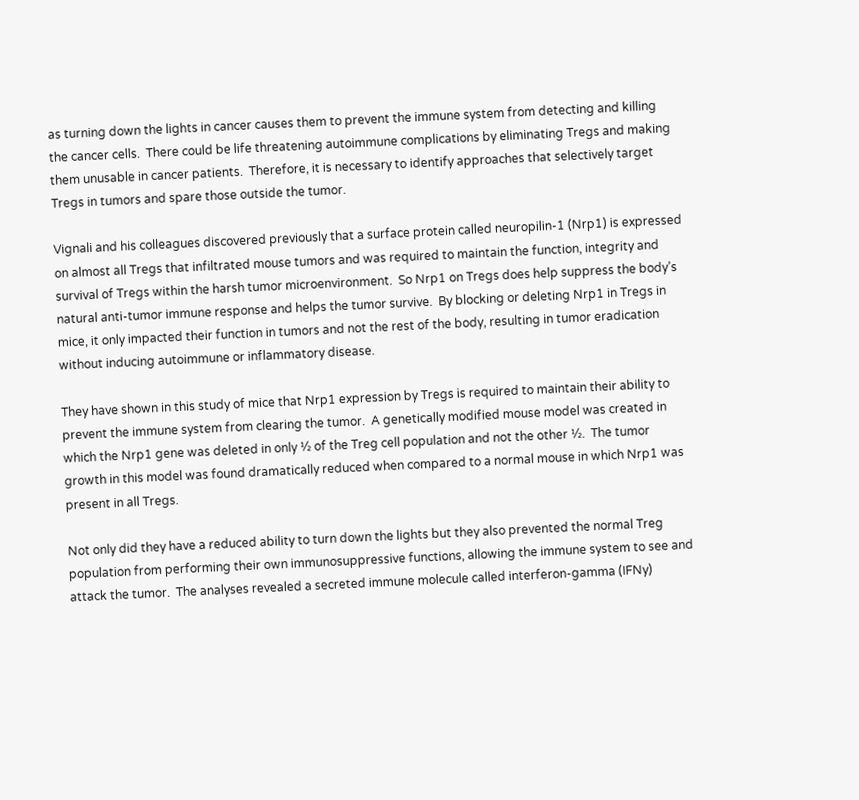as turning down the lights in cancer causes them to prevent the immune system from detecting and killing the cancer cells.  There could be life threatening autoimmune complications by eliminating Tregs and making them unusable in cancer patients.  Therefore, it is necessary to identify approaches that selectively target Tregs in tumors and spare those outside the tumor.

Vignali and his colleagues discovered previously that a surface protein called neuropilin-1 (Nrp1) is expressed on almost all Tregs that infiltrated mouse tumors and was required to maintain the function, integrity and survival of Tregs within the harsh tumor microenvironment.  So Nrp1 on Tregs does help suppress the body’s natural anti-tumor immune response and helps the tumor survive.  By blocking or deleting Nrp1 in Tregs in mice, it only impacted their function in tumors and not the rest of the body, resulting in tumor eradication without inducing autoimmune or inflammatory disease.

They have shown in this study of mice that Nrp1 expression by Tregs is required to maintain their ability to prevent the immune system from clearing the tumor.  A genetically modified mouse model was created in which the Nrp1 gene was deleted in only ½ of the Treg cell population and not the other ½.  The tumor growth in this model was found dramatically reduced when compared to a normal mouse in which Nrp1 was present in all Tregs.

Not only did they have a reduced ability to turn down the lights but they also prevented the normal Treg population from performing their own immunosuppressive functions, allowing the immune system to see and attack the tumor.  The analyses revealed a secreted immune molecule called interferon-gamma (IFNy)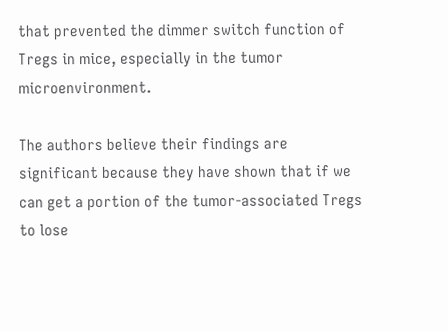that prevented the dimmer switch function of Tregs in mice, especially in the tumor microenvironment.

The authors believe their findings are significant because they have shown that if we can get a portion of the tumor-associated Tregs to lose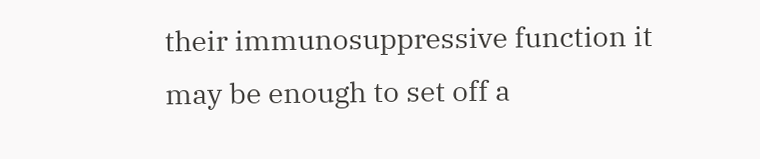their immunosuppressive function it may be enough to set off a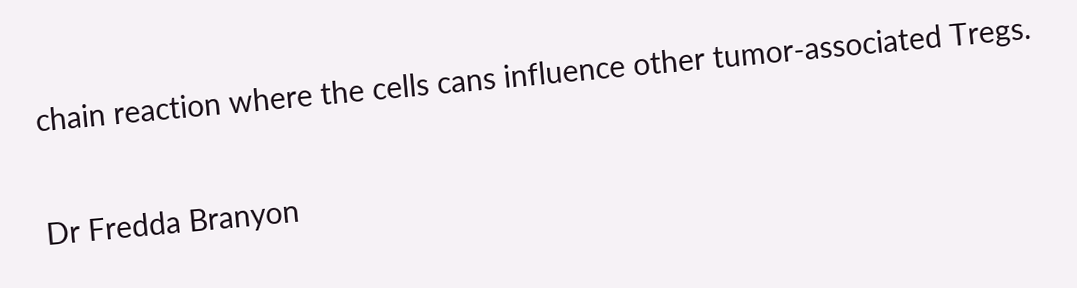chain reaction where the cells cans influence other tumor-associated Tregs.

Dr Fredda Branyon